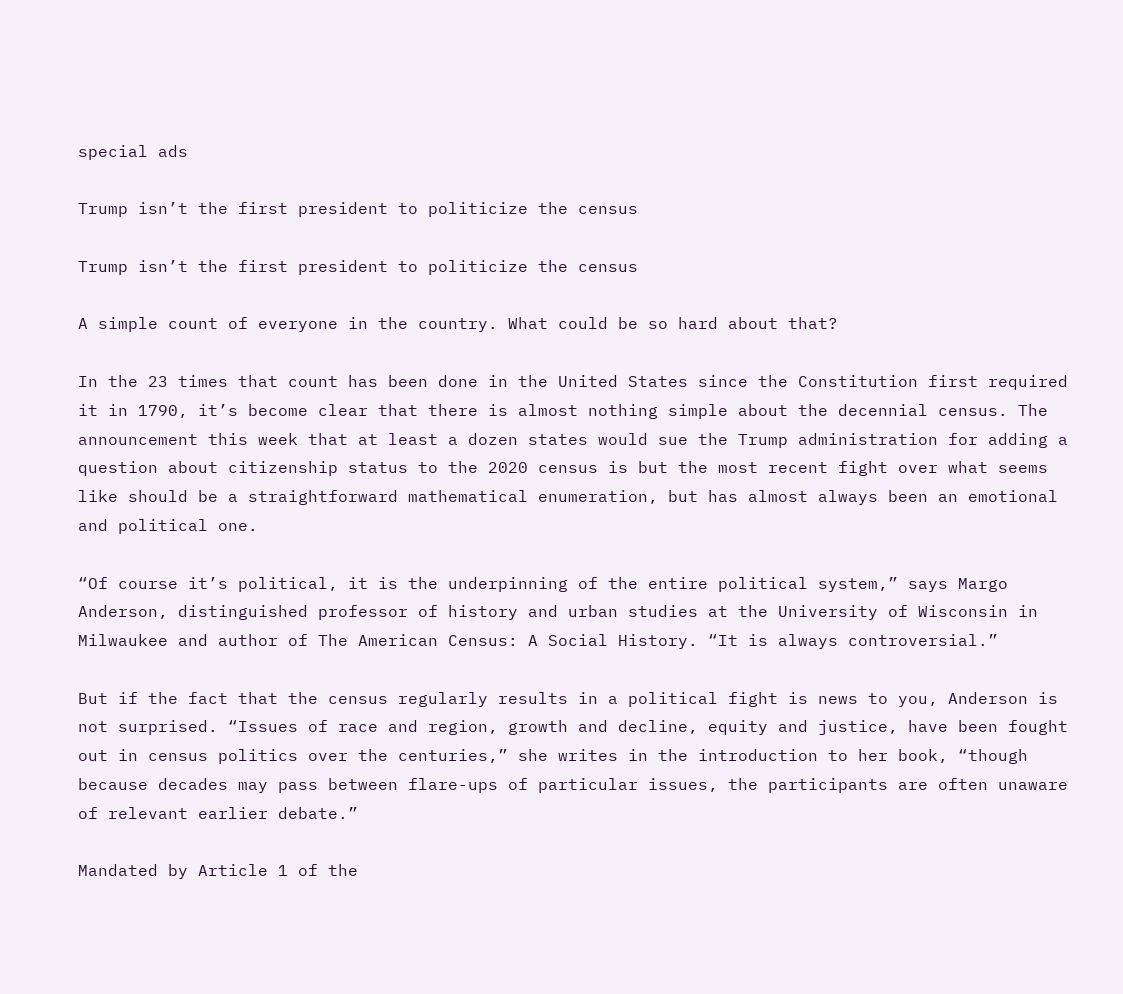special ads

Trump isn’t the first president to politicize the census

Trump isn’t the first president to politicize the census

A simple count of everyone in the country. What could be so hard about that?

In the 23 times that count has been done in the United States since the Constitution first required it in 1790, it’s become clear that there is almost nothing simple about the decennial census. The announcement this week that at least a dozen states would sue the Trump administration for adding a question about citizenship status to the 2020 census is but the most recent fight over what seems like should be a straightforward mathematical enumeration, but has almost always been an emotional and political one.

“Of course it’s political, it is the underpinning of the entire political system,” says Margo Anderson, distinguished professor of history and urban studies at the University of Wisconsin in Milwaukee and author of The American Census: A Social History. “It is always controversial.”

But if the fact that the census regularly results in a political fight is news to you, Anderson is not surprised. “Issues of race and region, growth and decline, equity and justice, have been fought out in census politics over the centuries,” she writes in the introduction to her book, “though because decades may pass between flare-ups of particular issues, the participants are often unaware of relevant earlier debate.”

Mandated by Article 1 of the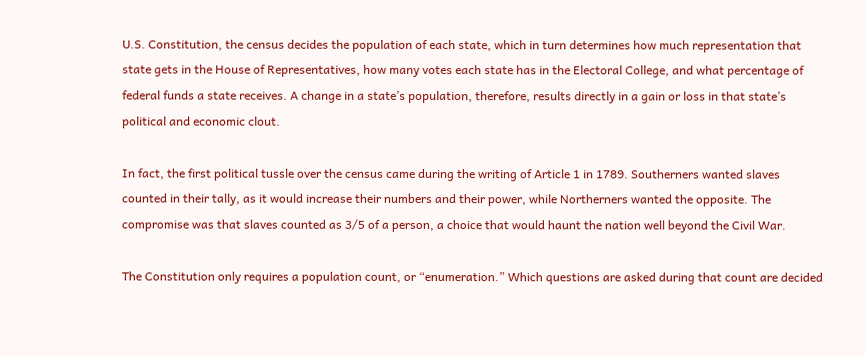U.S. Constitution, the census decides the population of each state, which in turn determines how much representation that state gets in the House of Representatives, how many votes each state has in the Electoral College, and what percentage of federal funds a state receives. A change in a state’s population, therefore, results directly in a gain or loss in that state’s political and economic clout.

In fact, the first political tussle over the census came during the writing of Article 1 in 1789. Southerners wanted slaves counted in their tally, as it would increase their numbers and their power, while Northerners wanted the opposite. The compromise was that slaves counted as 3/5 of a person, a choice that would haunt the nation well beyond the Civil War.

The Constitution only requires a population count, or “enumeration.” Which questions are asked during that count are decided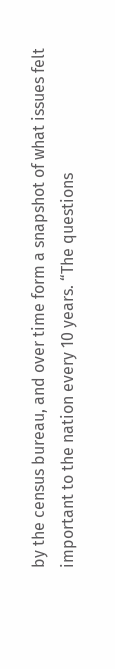by the census bureau, and over time form a snapshot of what issues felt important to the nation every 10 years. “The questions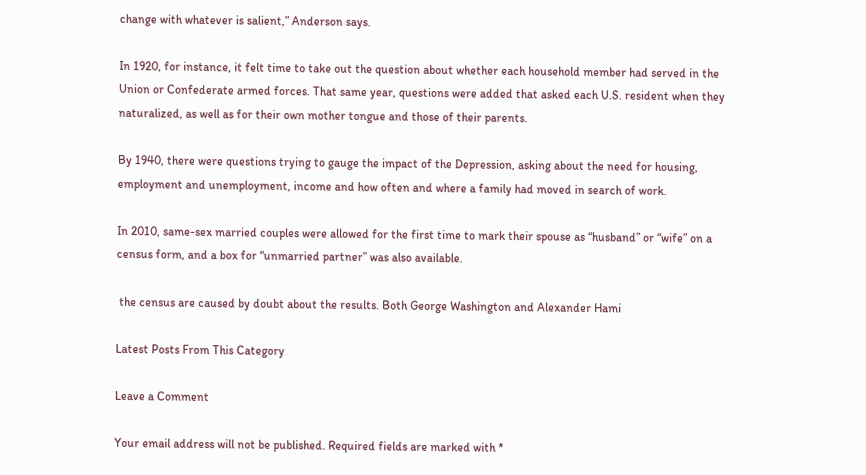change with whatever is salient,” Anderson says.

In 1920, for instance, it felt time to take out the question about whether each household member had served in the Union or Confederate armed forces. That same year, questions were added that asked each U.S. resident when they naturalized, as well as for their own mother tongue and those of their parents.

By 1940, there were questions trying to gauge the impact of the Depression, asking about the need for housing, employment and unemployment, income and how often and where a family had moved in search of work.

In 2010, same-sex married couples were allowed for the first time to mark their spouse as “husband” or “wife” on a census form, and a box for “unmarried partner” was also available.

 the census are caused by doubt about the results. Both George Washington and Alexander Hami

Latest Posts From This Category

Leave a Comment

Your email address will not be published. Required fields are marked with *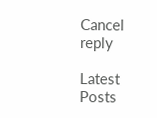Cancel reply

Latest Posts